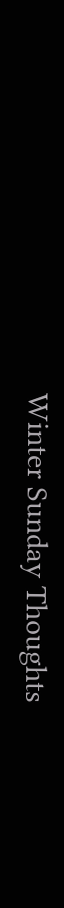Winter Sunday Thoughts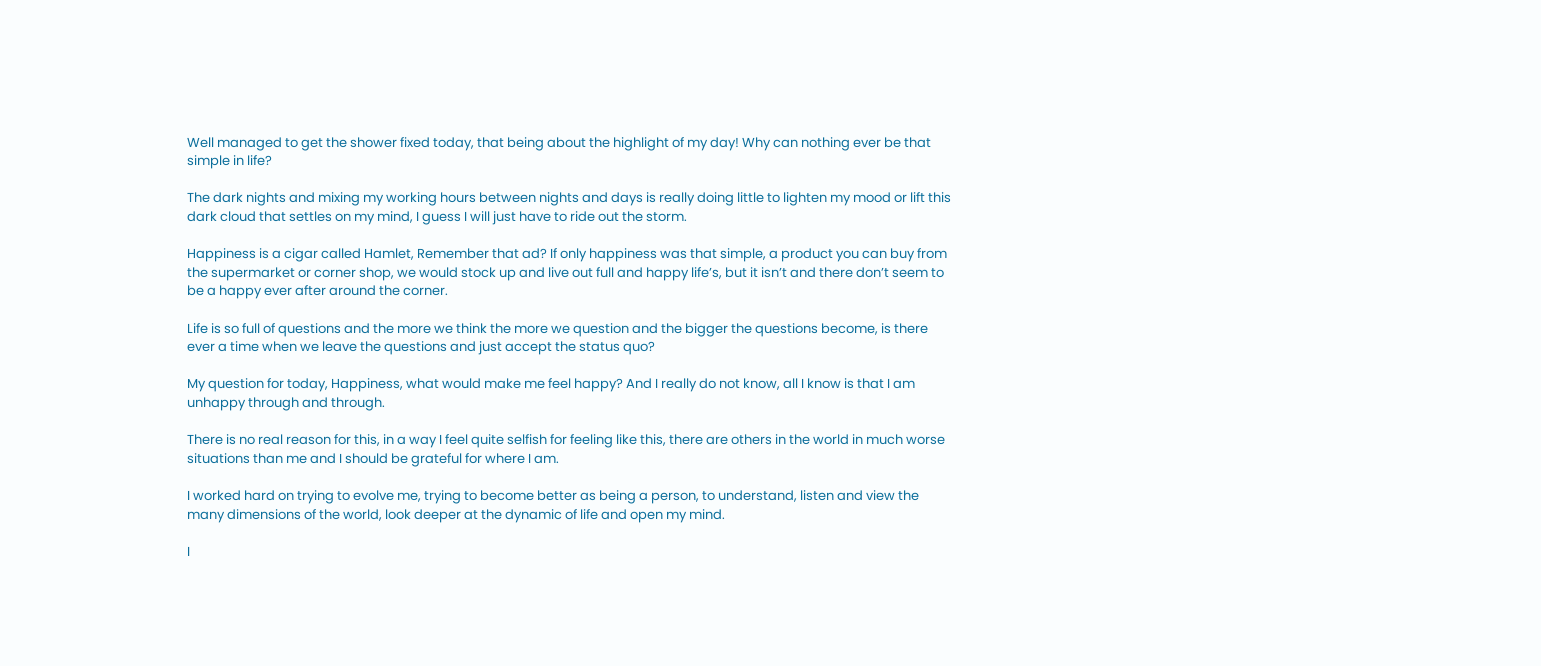Well managed to get the shower fixed today, that being about the highlight of my day! Why can nothing ever be that simple in life?

The dark nights and mixing my working hours between nights and days is really doing little to lighten my mood or lift this dark cloud that settles on my mind, I guess I will just have to ride out the storm.

Happiness is a cigar called Hamlet, Remember that ad? If only happiness was that simple, a product you can buy from the supermarket or corner shop, we would stock up and live out full and happy life’s, but it isn’t and there don’t seem to be a happy ever after around the corner.

Life is so full of questions and the more we think the more we question and the bigger the questions become, is there ever a time when we leave the questions and just accept the status quo?

My question for today, Happiness, what would make me feel happy? And I really do not know, all I know is that I am unhappy through and through.

There is no real reason for this, in a way I feel quite selfish for feeling like this, there are others in the world in much worse situations than me and I should be grateful for where I am.

I worked hard on trying to evolve me, trying to become better as being a person, to understand, listen and view the many dimensions of the world, look deeper at the dynamic of life and open my mind.

I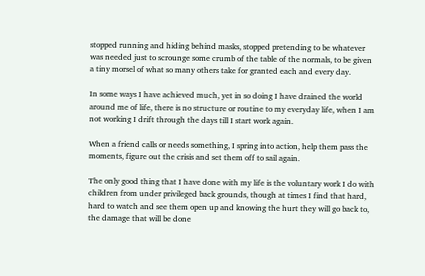stopped running and hiding behind masks, stopped pretending to be whatever was needed just to scrounge some crumb of the table of the normals, to be given a tiny morsel of what so many others take for granted each and every day.

In some ways I have achieved much, yet in so doing I have drained the world around me of life, there is no structure or routine to my everyday life, when I am not working I drift through the days till I start work again.

When a friend calls or needs something, I spring into action, help them pass the moments, figure out the crisis and set them off to sail again.

The only good thing that I have done with my life is the voluntary work I do with children from under privileged back grounds, though at times I find that hard, hard to watch and see them open up and knowing the hurt they will go back to, the damage that will be done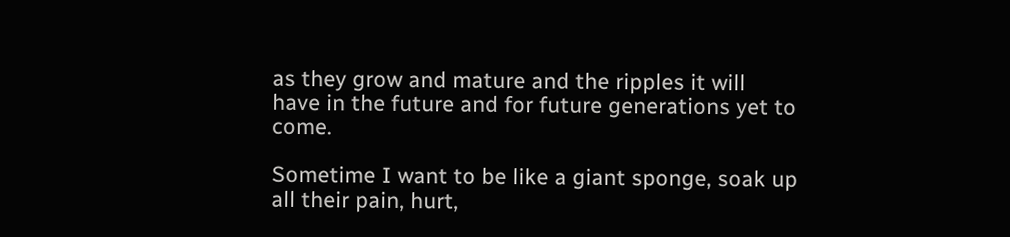as they grow and mature and the ripples it will have in the future and for future generations yet to come.

Sometime I want to be like a giant sponge, soak up all their pain, hurt,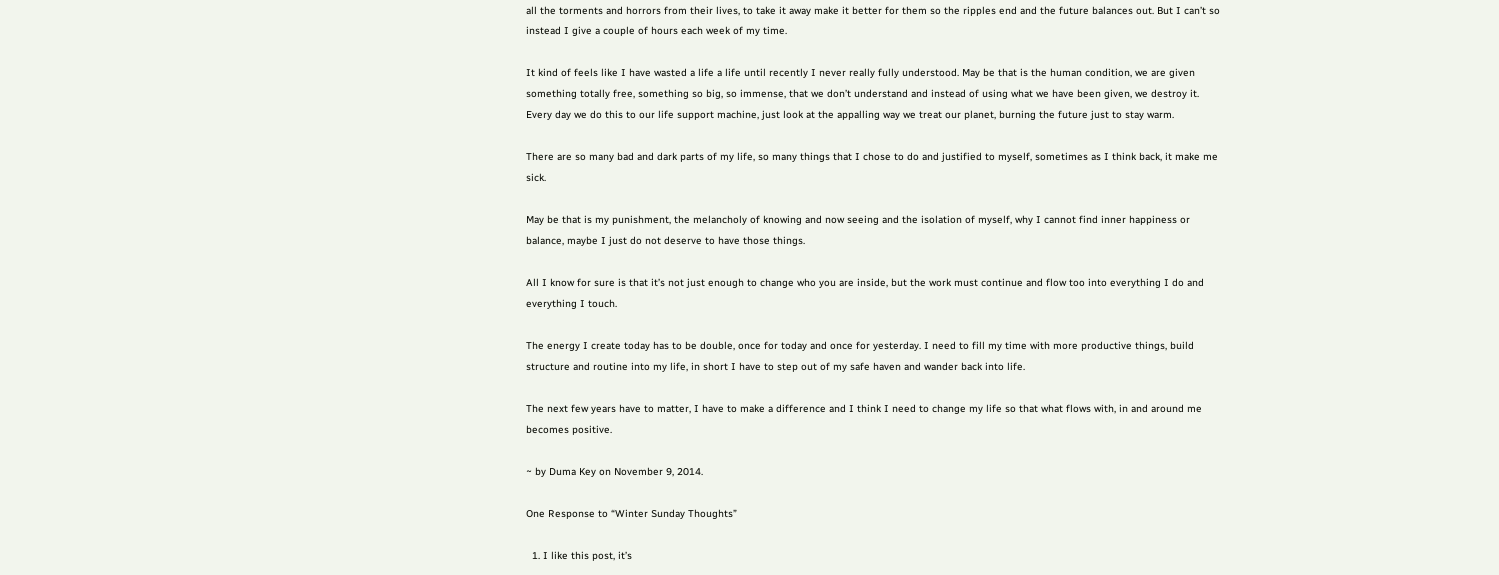all the torments and horrors from their lives, to take it away make it better for them so the ripples end and the future balances out. But I can’t so instead I give a couple of hours each week of my time.

It kind of feels like I have wasted a life a life until recently I never really fully understood. May be that is the human condition, we are given something totally free, something so big, so immense, that we don’t understand and instead of using what we have been given, we destroy it. Every day we do this to our life support machine, just look at the appalling way we treat our planet, burning the future just to stay warm.

There are so many bad and dark parts of my life, so many things that I chose to do and justified to myself, sometimes as I think back, it make me sick.

May be that is my punishment, the melancholy of knowing and now seeing and the isolation of myself, why I cannot find inner happiness or balance, maybe I just do not deserve to have those things.

All I know for sure is that it’s not just enough to change who you are inside, but the work must continue and flow too into everything I do and everything I touch.

The energy I create today has to be double, once for today and once for yesterday. I need to fill my time with more productive things, build structure and routine into my life, in short I have to step out of my safe haven and wander back into life.

The next few years have to matter, I have to make a difference and I think I need to change my life so that what flows with, in and around me becomes positive.

~ by Duma Key on November 9, 2014.

One Response to “Winter Sunday Thoughts”

  1. I like this post, it’s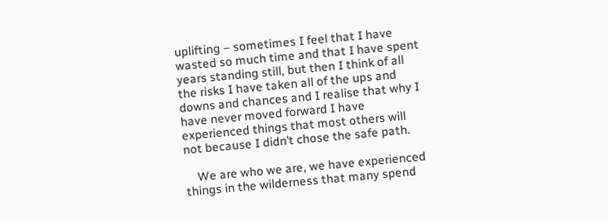uplifting – sometimes I feel that I have wasted so much time and that I have spent years standing still, but then I think of all the risks I have taken all of the ups and downs and chances and I realise that why I have never moved forward I have experienced things that most others will not because I didn’t chose the safe path.

    We are who we are, we have experienced things in the wilderness that many spend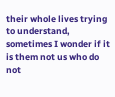their whole lives trying to understand, sometimes I wonder if it is them not us who do not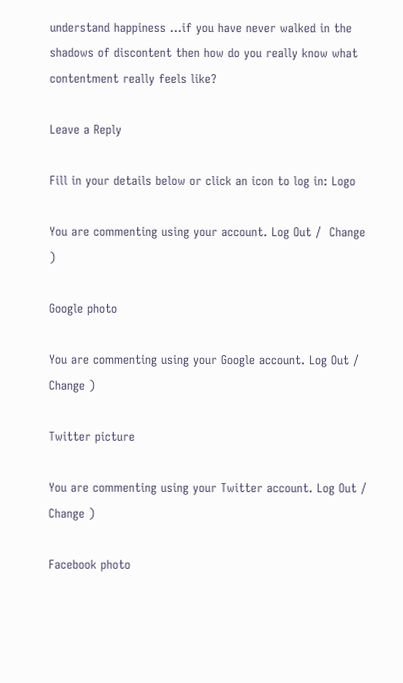understand happiness …if you have never walked in the shadows of discontent then how do you really know what contentment really feels like?

Leave a Reply

Fill in your details below or click an icon to log in: Logo

You are commenting using your account. Log Out /  Change )

Google photo

You are commenting using your Google account. Log Out /  Change )

Twitter picture

You are commenting using your Twitter account. Log Out /  Change )

Facebook photo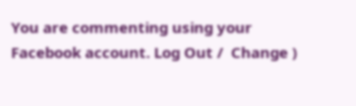You are commenting using your Facebook account. Log Out /  Change )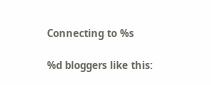Connecting to %s

%d bloggers like this: